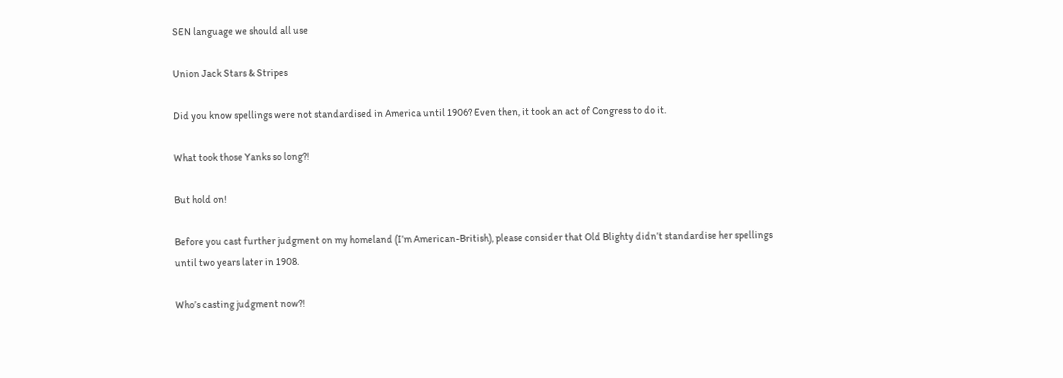SEN language we should all use

Union Jack Stars & Stripes

Did you know spellings were not standardised in America until 1906? Even then, it took an act of Congress to do it.

What took those Yanks so long?!

But hold on!

Before you cast further judgment on my homeland (I’m American-British), please consider that Old Blighty didn’t standardise her spellings until two years later in 1908.

Who’s casting judgment now?!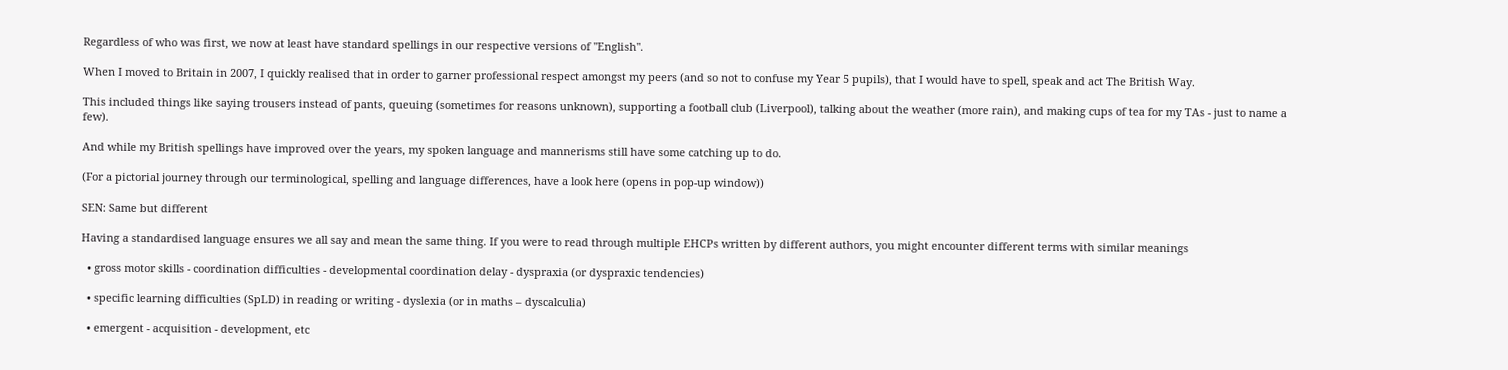Regardless of who was first, we now at least have standard spellings in our respective versions of "English".

When I moved to Britain in 2007, I quickly realised that in order to garner professional respect amongst my peers (and so not to confuse my Year 5 pupils), that I would have to spell, speak and act The British Way.

This included things like saying trousers instead of pants, queuing (sometimes for reasons unknown), supporting a football club (Liverpool), talking about the weather (more rain), and making cups of tea for my TAs - just to name a few).

And while my British spellings have improved over the years, my spoken language and mannerisms still have some catching up to do.

(For a pictorial journey through our terminological, spelling and language differences, have a look here (opens in pop-up window))

SEN: Same but different

Having a standardised language ensures we all say and mean the same thing. If you were to read through multiple EHCPs written by different authors, you might encounter different terms with similar meanings

  • gross motor skills - coordination difficulties - developmental coordination delay - dyspraxia (or dyspraxic tendencies)

  • specific learning difficulties (SpLD) in reading or writing - dyslexia (or in maths – dyscalculia)

  • emergent - acquisition - development, etc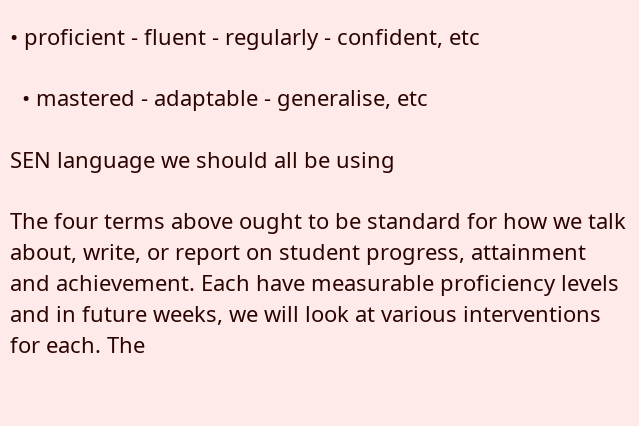• proficient - fluent - regularly - confident, etc

  • mastered - adaptable - generalise, etc

SEN language we should all be using

The four terms above ought to be standard for how we talk about, write, or report on student progress, attainment and achievement. Each have measurable proficiency levels and in future weeks, we will look at various interventions for each. The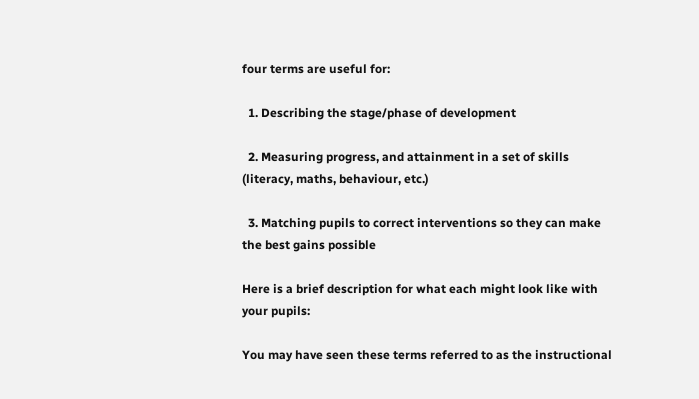four terms are useful for:

  1. Describing the stage/phase of development

  2. Measuring progress, and attainment in a set of skills (literacy, maths, behaviour, etc.)

  3. Matching pupils to correct interventions so they can make the best gains possible

Here is a brief description for what each might look like with your pupils:

You may have seen these terms referred to as the instructional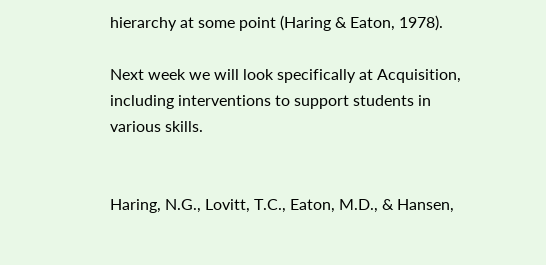hierarchy at some point (Haring & Eaton, 1978).

Next week we will look specifically at Acquisition, including interventions to support students in various skills.


Haring, N.G., Lovitt, T.C., Eaton, M.D., & Hansen,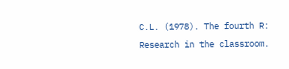C.L. (1978). The fourth R: Research in the classroom.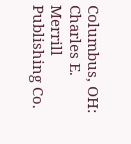Columbus, OH: Charles E. Merrill Publishing Co.